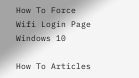How To Force Wifi Login Page Windows 10

How To Articles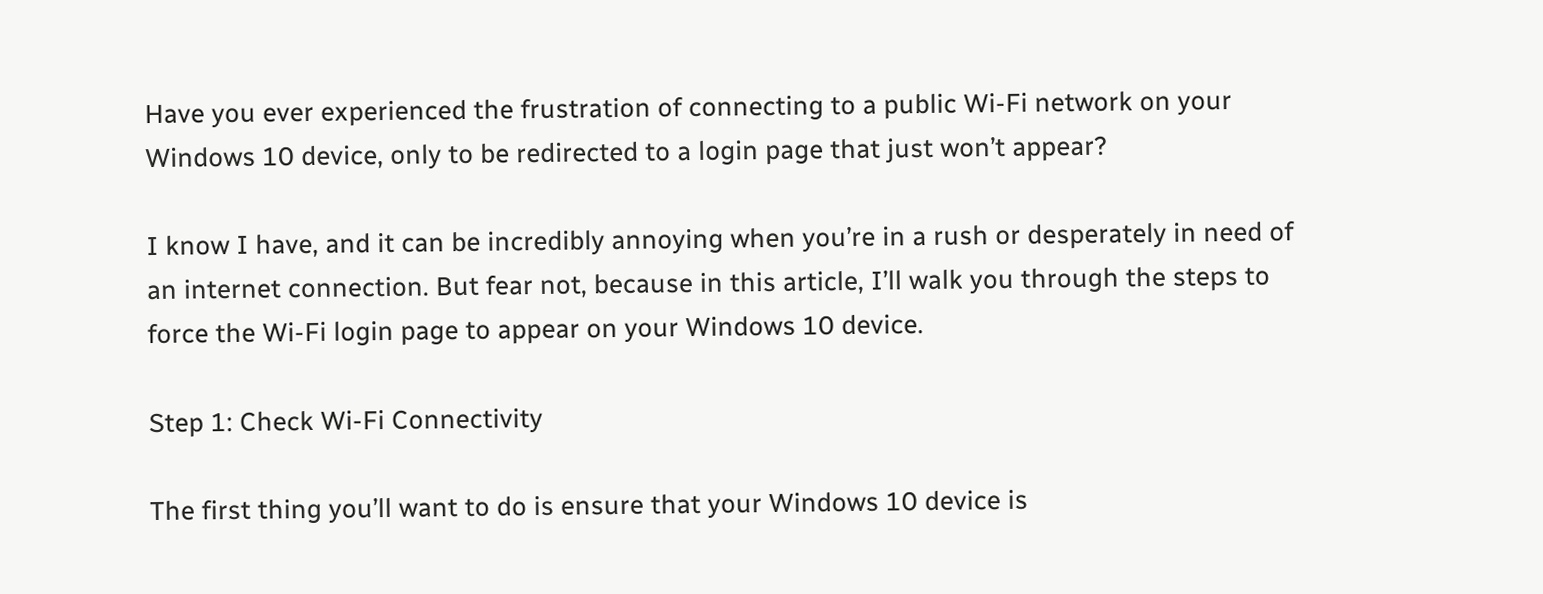Have you ever experienced the frustration of connecting to a public Wi-Fi network on your Windows 10 device, only to be redirected to a login page that just won’t appear?

I know I have, and it can be incredibly annoying when you’re in a rush or desperately in need of an internet connection. But fear not, because in this article, I’ll walk you through the steps to force the Wi-Fi login page to appear on your Windows 10 device.

Step 1: Check Wi-Fi Connectivity

The first thing you’ll want to do is ensure that your Windows 10 device is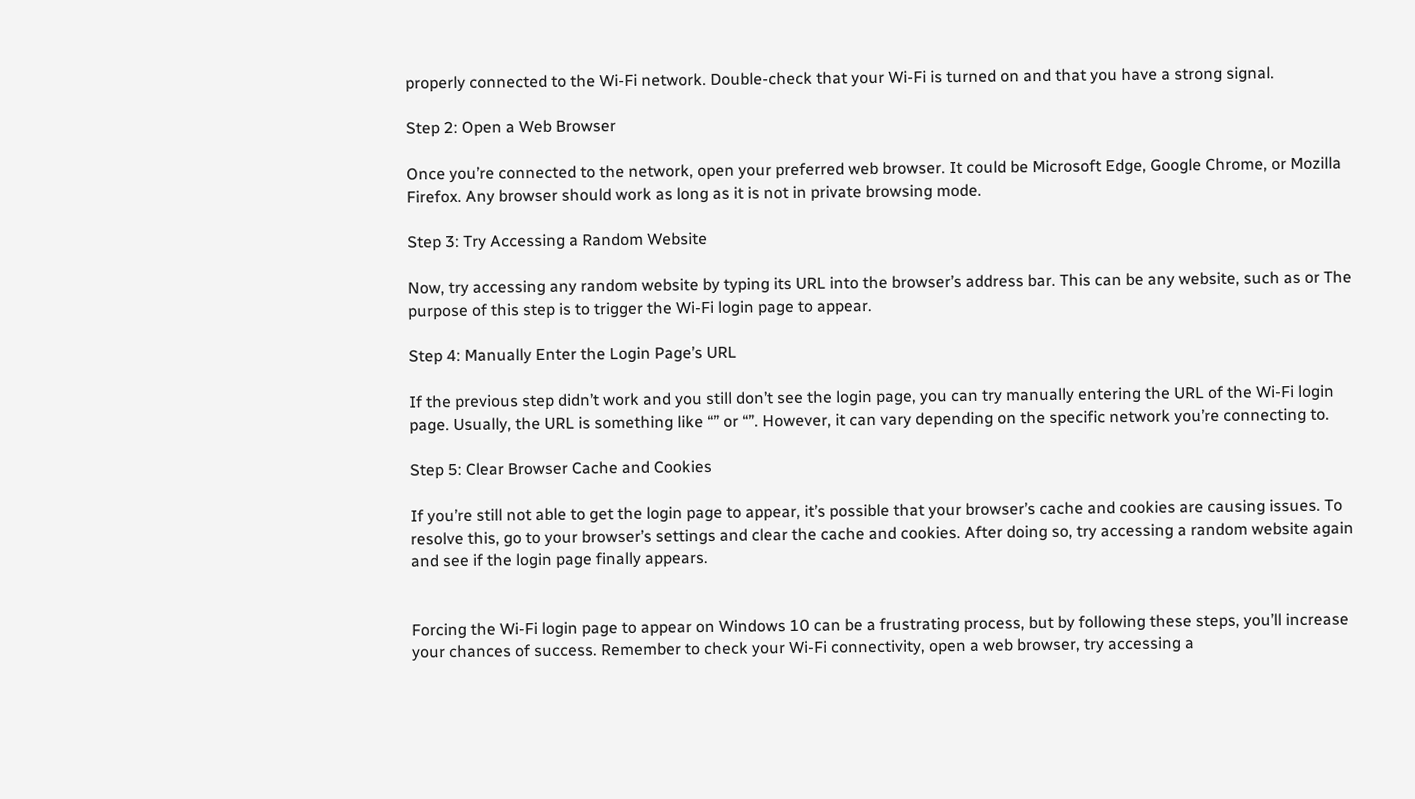properly connected to the Wi-Fi network. Double-check that your Wi-Fi is turned on and that you have a strong signal.

Step 2: Open a Web Browser

Once you’re connected to the network, open your preferred web browser. It could be Microsoft Edge, Google Chrome, or Mozilla Firefox. Any browser should work as long as it is not in private browsing mode.

Step 3: Try Accessing a Random Website

Now, try accessing any random website by typing its URL into the browser’s address bar. This can be any website, such as or The purpose of this step is to trigger the Wi-Fi login page to appear.

Step 4: Manually Enter the Login Page’s URL

If the previous step didn’t work and you still don’t see the login page, you can try manually entering the URL of the Wi-Fi login page. Usually, the URL is something like “” or “”. However, it can vary depending on the specific network you’re connecting to.

Step 5: Clear Browser Cache and Cookies

If you’re still not able to get the login page to appear, it’s possible that your browser’s cache and cookies are causing issues. To resolve this, go to your browser’s settings and clear the cache and cookies. After doing so, try accessing a random website again and see if the login page finally appears.


Forcing the Wi-Fi login page to appear on Windows 10 can be a frustrating process, but by following these steps, you’ll increase your chances of success. Remember to check your Wi-Fi connectivity, open a web browser, try accessing a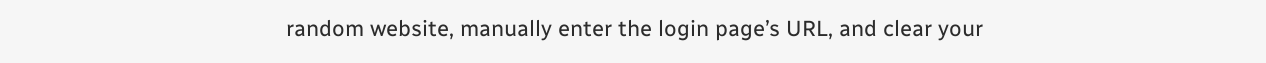random website, manually enter the login page’s URL, and clear your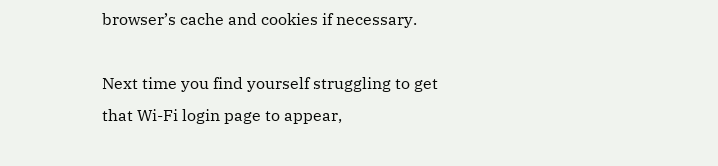browser’s cache and cookies if necessary.

Next time you find yourself struggling to get that Wi-Fi login page to appear,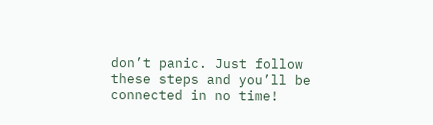don’t panic. Just follow these steps and you’ll be connected in no time!